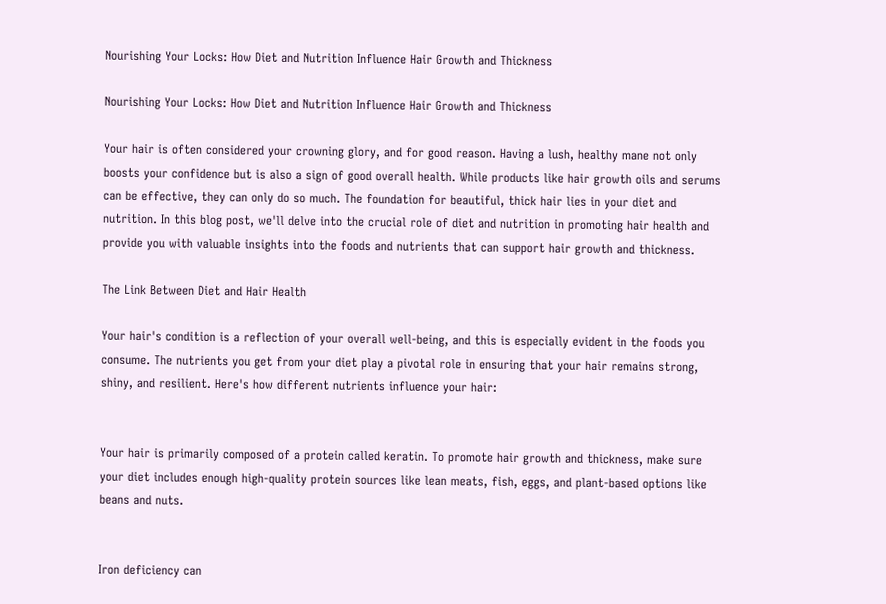Nourishing Your Locks: How Diet and Nutrition Influence Hair Growth and Thickness

Nourishing Your Locks: How Diet and Nutrition Influence Hair Growth and Thickness

Your hair is often considered your crowning glory, and for good reason. Having a lush, healthy mane not only boosts your confidence but is also a sign of good overall health. While products like hair growth oils and serums can be effective, they can only do so much. The foundation for beautiful, thick hair lies in your diet and nutrition. In this blog post, we'll delve into the crucial role of diet and nutrition in promoting hair health and provide you with valuable insights into the foods and nutrients that can support hair growth and thickness.

The Link Between Diet and Hair Health

Your hair's condition is a reflection of your overall well-being, and this is especially evident in the foods you consume. The nutrients you get from your diet play a pivotal role in ensuring that your hair remains strong, shiny, and resilient. Here's how different nutrients influence your hair:


Your hair is primarily composed of a protein called keratin. To promote hair growth and thickness, make sure your diet includes enough high-quality protein sources like lean meats, fish, eggs, and plant-based options like beans and nuts.


Iron deficiency can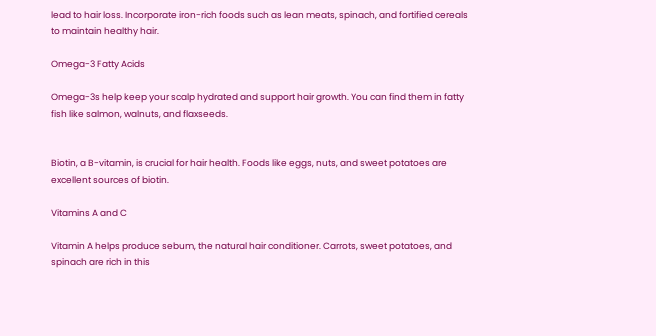lead to hair loss. Incorporate iron-rich foods such as lean meats, spinach, and fortified cereals to maintain healthy hair.

Omega-3 Fatty Acids

Omega-3s help keep your scalp hydrated and support hair growth. You can find them in fatty fish like salmon, walnuts, and flaxseeds.


Biotin, a B-vitamin, is crucial for hair health. Foods like eggs, nuts, and sweet potatoes are excellent sources of biotin.

Vitamins A and C

Vitamin A helps produce sebum, the natural hair conditioner. Carrots, sweet potatoes, and spinach are rich in this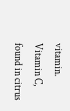vitamin. Vitamin C, found in citrus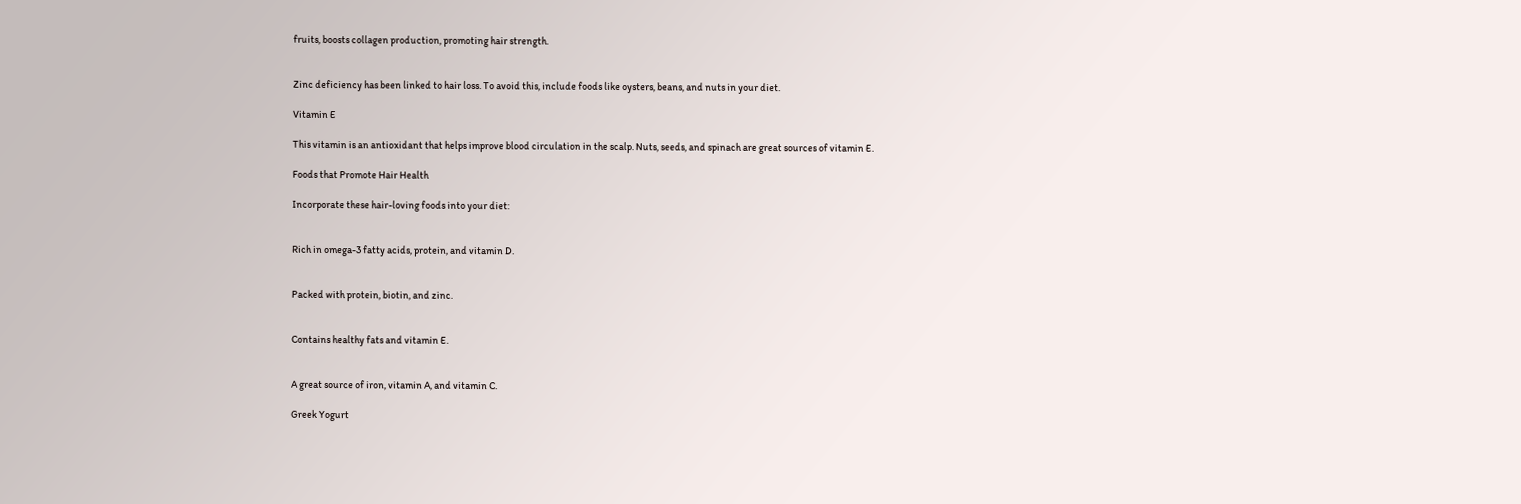fruits, boosts collagen production, promoting hair strength.


Zinc deficiency has been linked to hair loss. To avoid this, include foods like oysters, beans, and nuts in your diet.

Vitamin E

This vitamin is an antioxidant that helps improve blood circulation in the scalp. Nuts, seeds, and spinach are great sources of vitamin E.

Foods that Promote Hair Health

Incorporate these hair-loving foods into your diet:


Rich in omega-3 fatty acids, protein, and vitamin D.


Packed with protein, biotin, and zinc.


Contains healthy fats and vitamin E.


A great source of iron, vitamin A, and vitamin C.

Greek Yogurt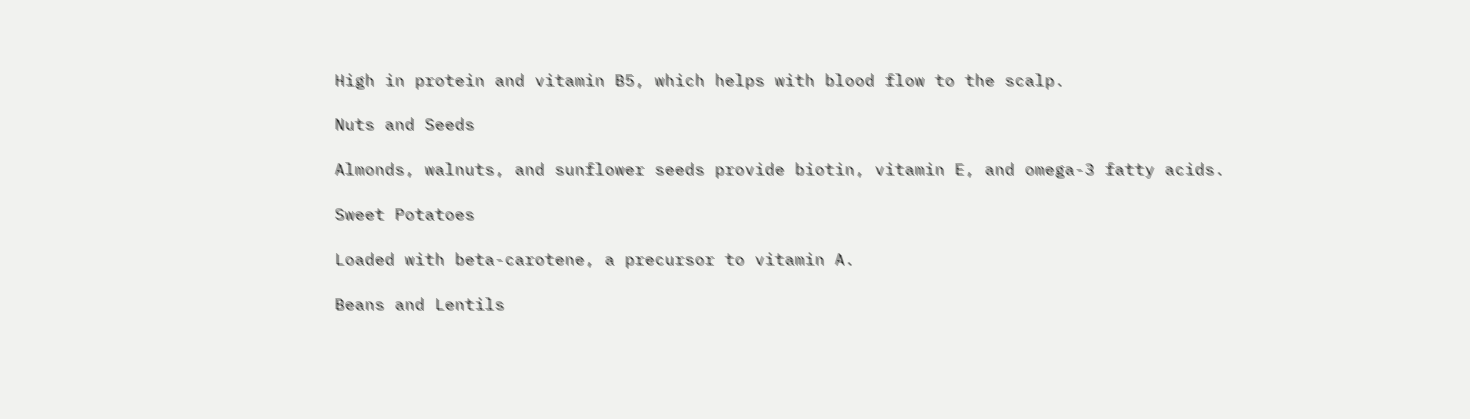High in protein and vitamin B5, which helps with blood flow to the scalp.

Nuts and Seeds

Almonds, walnuts, and sunflower seeds provide biotin, vitamin E, and omega-3 fatty acids.

Sweet Potatoes

Loaded with beta-carotene, a precursor to vitamin A.

Beans and Lentils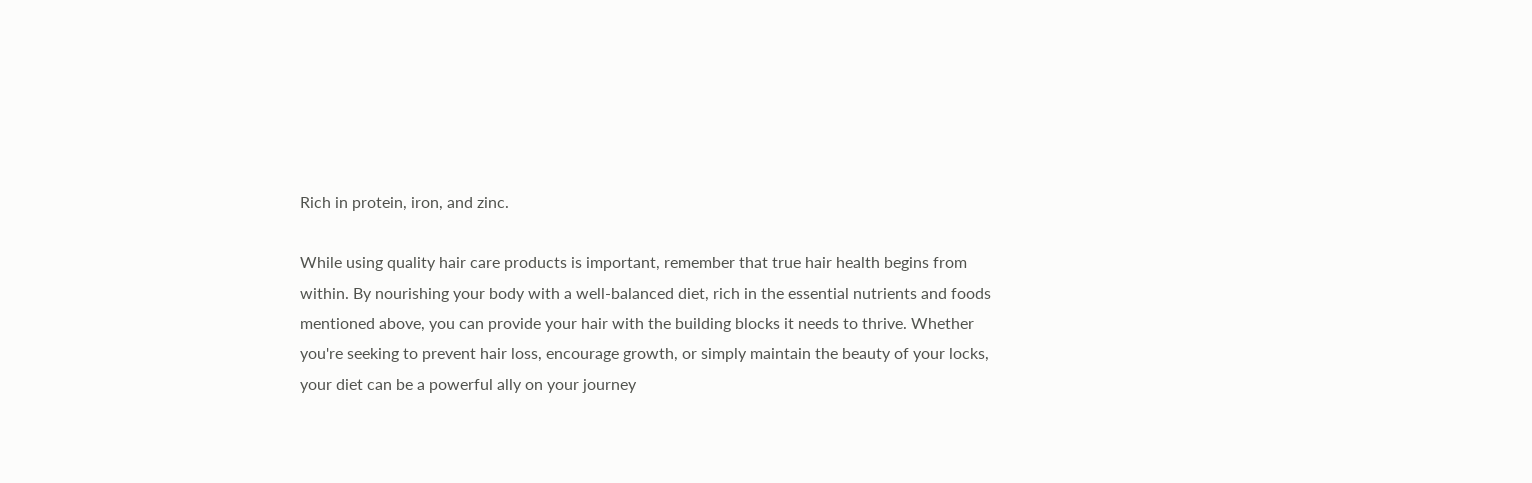Rich in protein, iron, and zinc.

While using quality hair care products is important, remember that true hair health begins from within. By nourishing your body with a well-balanced diet, rich in the essential nutrients and foods mentioned above, you can provide your hair with the building blocks it needs to thrive. Whether you're seeking to prevent hair loss, encourage growth, or simply maintain the beauty of your locks, your diet can be a powerful ally on your journey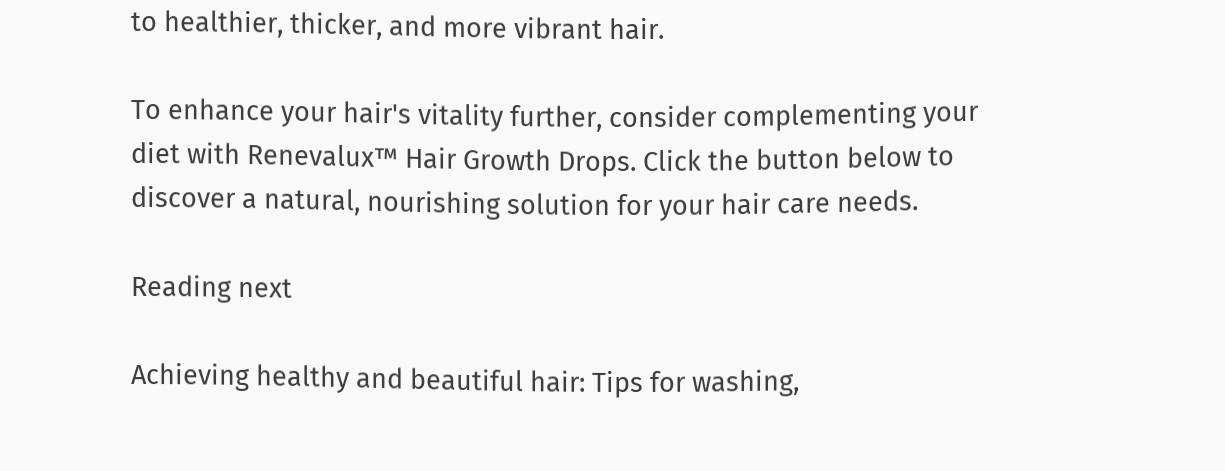to healthier, thicker, and more vibrant hair.

To enhance your hair's vitality further, consider complementing your diet with Renevalux™ Hair Growth Drops. Click the button below to discover a natural, nourishing solution for your hair care needs.

Reading next

Achieving healthy and beautiful hair: Tips for washing,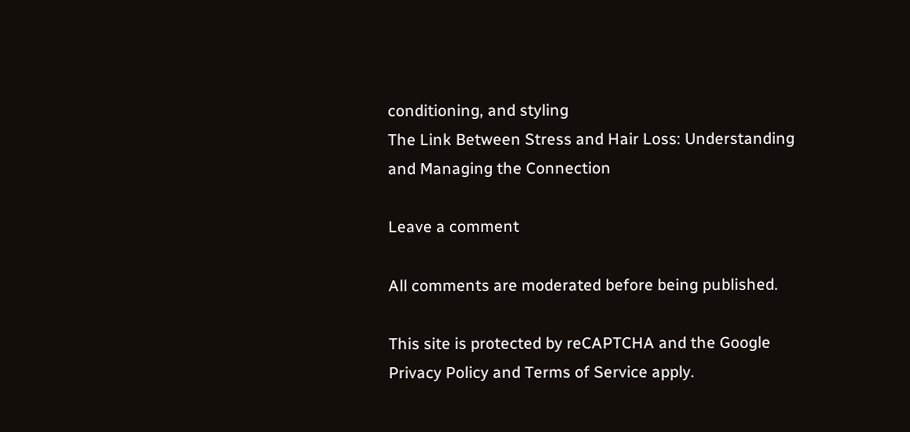conditioning, and styling
The Link Between Stress and Hair Loss: Understanding and Managing the Connection

Leave a comment

All comments are moderated before being published.

This site is protected by reCAPTCHA and the Google Privacy Policy and Terms of Service apply.